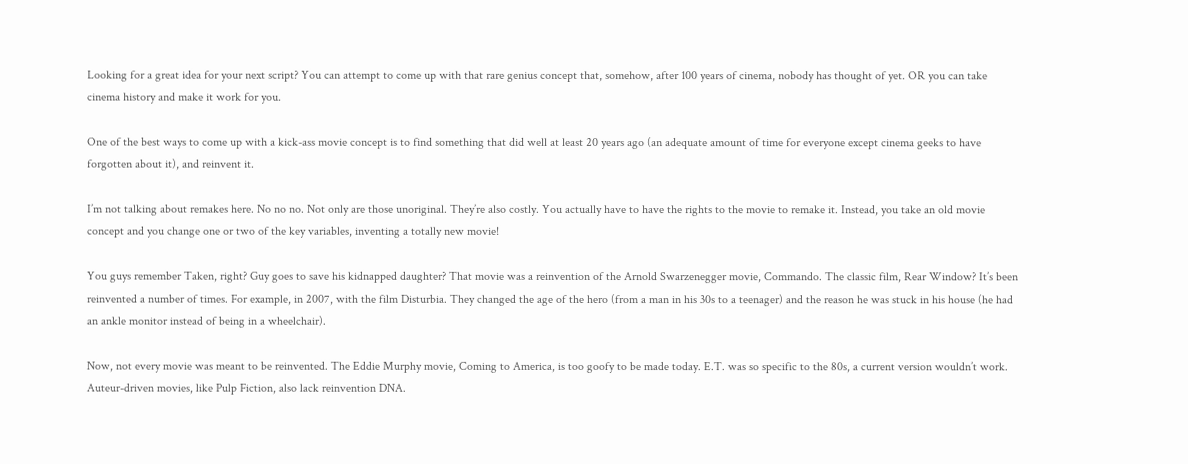Looking for a great idea for your next script? You can attempt to come up with that rare genius concept that, somehow, after 100 years of cinema, nobody has thought of yet. OR you can take cinema history and make it work for you.

One of the best ways to come up with a kick-ass movie concept is to find something that did well at least 20 years ago (an adequate amount of time for everyone except cinema geeks to have forgotten about it), and reinvent it.

I’m not talking about remakes here. No no no. Not only are those unoriginal. They’re also costly. You actually have to have the rights to the movie to remake it. Instead, you take an old movie concept and you change one or two of the key variables, inventing a totally new movie!

You guys remember Taken, right? Guy goes to save his kidnapped daughter? That movie was a reinvention of the Arnold Swarzenegger movie, Commando. The classic film, Rear Window? It’s been reinvented a number of times. For example, in 2007, with the film Disturbia. They changed the age of the hero (from a man in his 30s to a teenager) and the reason he was stuck in his house (he had an ankle monitor instead of being in a wheelchair).

Now, not every movie was meant to be reinvented. The Eddie Murphy movie, Coming to America, is too goofy to be made today. E.T. was so specific to the 80s, a current version wouldn’t work. Auteur-driven movies, like Pulp Fiction, also lack reinvention DNA.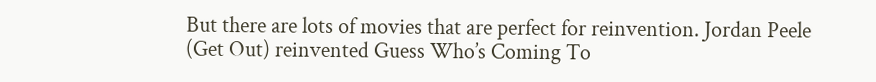But there are lots of movies that are perfect for reinvention. Jordan Peele (Get Out) reinvented Guess Who’s Coming To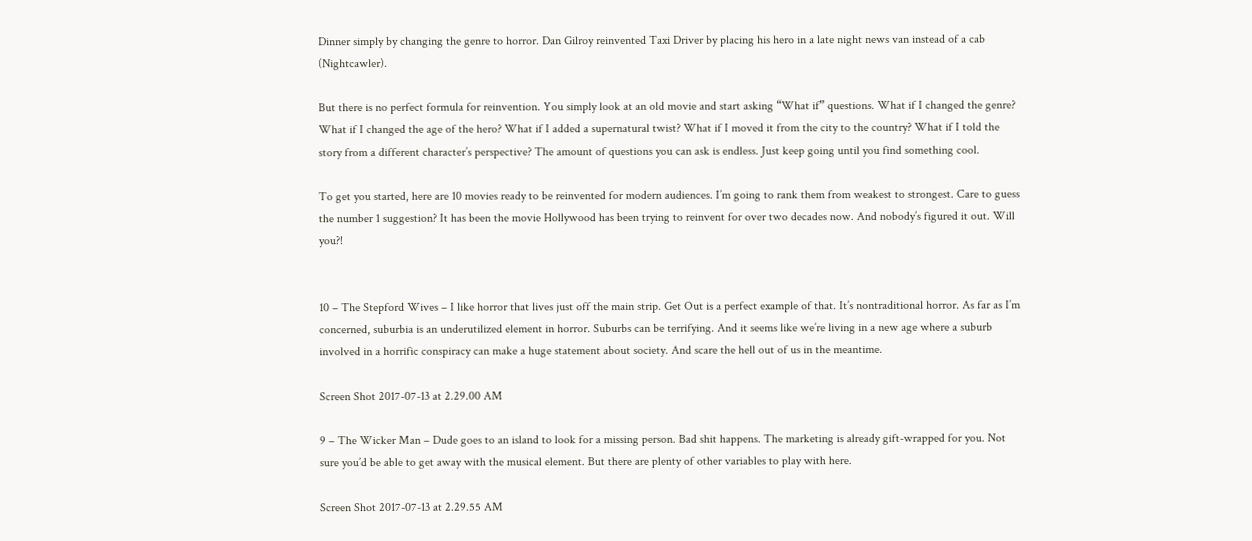Dinner simply by changing the genre to horror. Dan Gilroy reinvented Taxi Driver by placing his hero in a late night news van instead of a cab (Nightcawler).

But there is no perfect formula for reinvention. You simply look at an old movie and start asking “What if” questions. What if I changed the genre? What if I changed the age of the hero? What if I added a supernatural twist? What if I moved it from the city to the country? What if I told the story from a different character’s perspective? The amount of questions you can ask is endless. Just keep going until you find something cool.

To get you started, here are 10 movies ready to be reinvented for modern audiences. I’m going to rank them from weakest to strongest. Care to guess the number 1 suggestion? It has been the movie Hollywood has been trying to reinvent for over two decades now. And nobody’s figured it out. Will you?!


10 – The Stepford Wives – I like horror that lives just off the main strip. Get Out is a perfect example of that. It’s nontraditional horror. As far as I’m concerned, suburbia is an underutilized element in horror. Suburbs can be terrifying. And it seems like we’re living in a new age where a suburb involved in a horrific conspiracy can make a huge statement about society. And scare the hell out of us in the meantime.

Screen Shot 2017-07-13 at 2.29.00 AM

9 – The Wicker Man – Dude goes to an island to look for a missing person. Bad shit happens. The marketing is already gift-wrapped for you. Not sure you’d be able to get away with the musical element. But there are plenty of other variables to play with here.

Screen Shot 2017-07-13 at 2.29.55 AM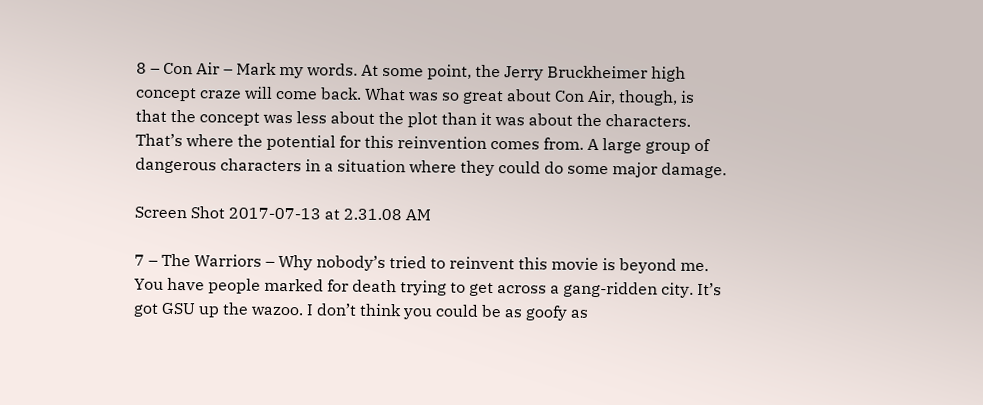8 – Con Air – Mark my words. At some point, the Jerry Bruckheimer high concept craze will come back. What was so great about Con Air, though, is that the concept was less about the plot than it was about the characters. That’s where the potential for this reinvention comes from. A large group of dangerous characters in a situation where they could do some major damage.

Screen Shot 2017-07-13 at 2.31.08 AM

7 – The Warriors – Why nobody’s tried to reinvent this movie is beyond me. You have people marked for death trying to get across a gang-ridden city. It’s got GSU up the wazoo. I don’t think you could be as goofy as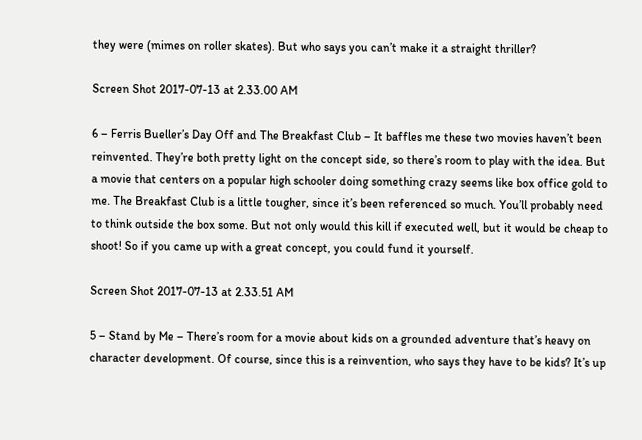they were (mimes on roller skates). But who says you can’t make it a straight thriller?

Screen Shot 2017-07-13 at 2.33.00 AM

6 – Ferris Bueller’s Day Off and The Breakfast Club – It baffles me these two movies haven’t been reinvented. They’re both pretty light on the concept side, so there’s room to play with the idea. But a movie that centers on a popular high schooler doing something crazy seems like box office gold to me. The Breakfast Club is a little tougher, since it’s been referenced so much. You’ll probably need to think outside the box some. But not only would this kill if executed well, but it would be cheap to shoot! So if you came up with a great concept, you could fund it yourself.

Screen Shot 2017-07-13 at 2.33.51 AM

5 – Stand by Me – There’s room for a movie about kids on a grounded adventure that’s heavy on character development. Of course, since this is a reinvention, who says they have to be kids? It’s up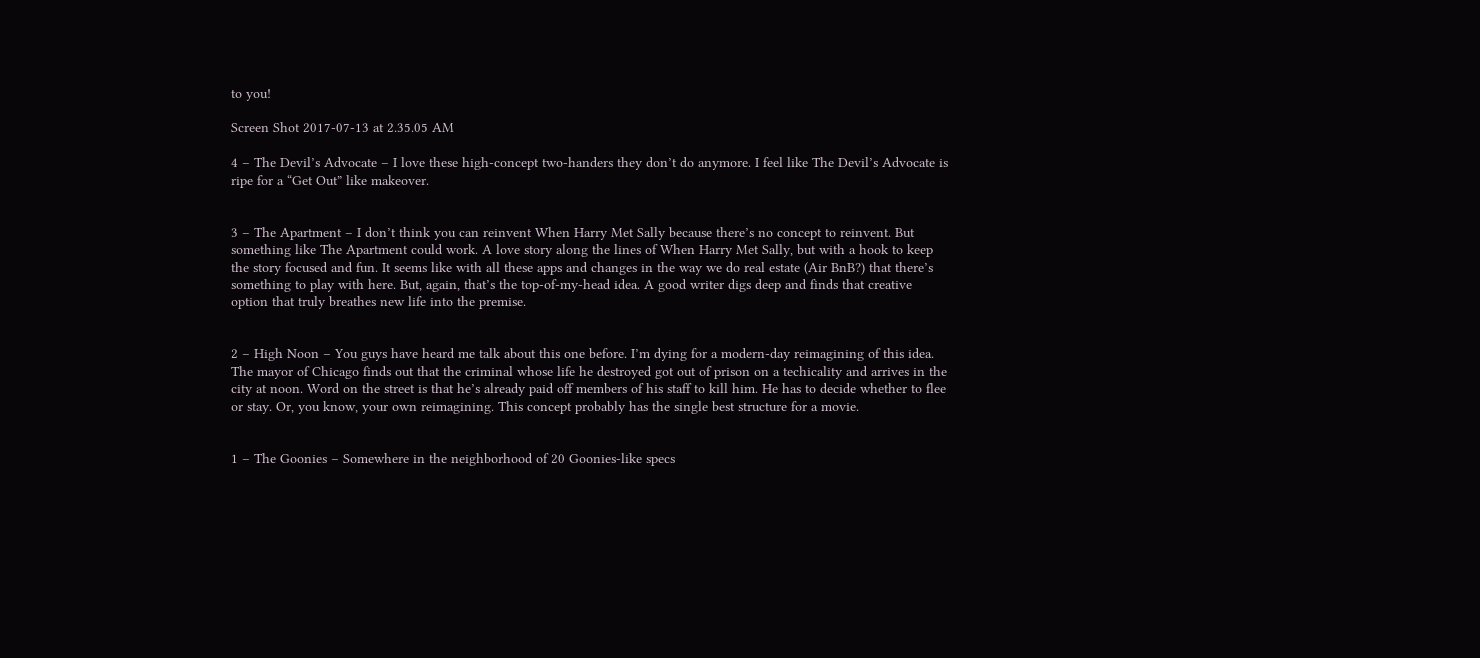to you!

Screen Shot 2017-07-13 at 2.35.05 AM

4 – The Devil’s Advocate – I love these high-concept two-handers they don’t do anymore. I feel like The Devil’s Advocate is ripe for a “Get Out” like makeover.


3 – The Apartment – I don’t think you can reinvent When Harry Met Sally because there’s no concept to reinvent. But something like The Apartment could work. A love story along the lines of When Harry Met Sally, but with a hook to keep the story focused and fun. It seems like with all these apps and changes in the way we do real estate (Air BnB?) that there’s something to play with here. But, again, that’s the top-of-my-head idea. A good writer digs deep and finds that creative option that truly breathes new life into the premise.


2 – High Noon – You guys have heard me talk about this one before. I’m dying for a modern-day reimagining of this idea. The mayor of Chicago finds out that the criminal whose life he destroyed got out of prison on a techicality and arrives in the city at noon. Word on the street is that he’s already paid off members of his staff to kill him. He has to decide whether to flee or stay. Or, you know, your own reimagining. This concept probably has the single best structure for a movie.


1 – The Goonies – Somewhere in the neighborhood of 20 Goonies-like specs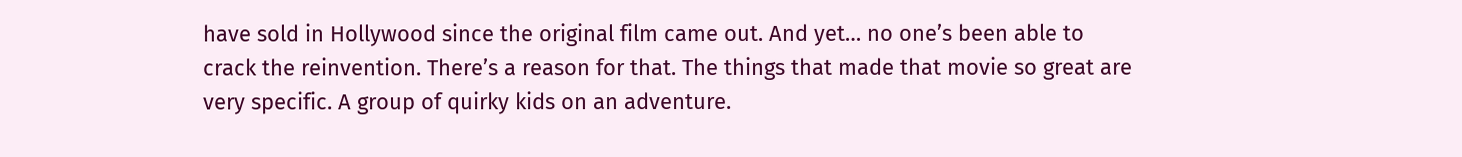have sold in Hollywood since the original film came out. And yet… no one’s been able to crack the reinvention. There’s a reason for that. The things that made that movie so great are very specific. A group of quirky kids on an adventure.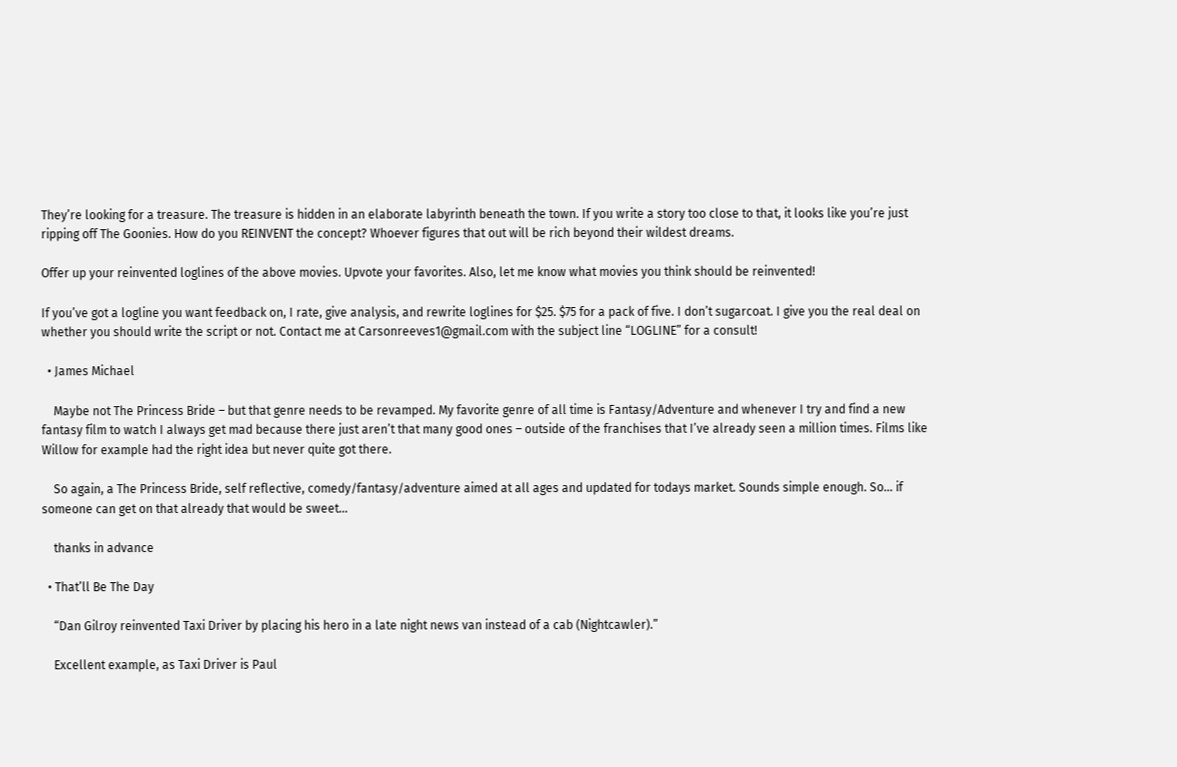They’re looking for a treasure. The treasure is hidden in an elaborate labyrinth beneath the town. If you write a story too close to that, it looks like you’re just ripping off The Goonies. How do you REINVENT the concept? Whoever figures that out will be rich beyond their wildest dreams.

Offer up your reinvented loglines of the above movies. Upvote your favorites. Also, let me know what movies you think should be reinvented!

If you’ve got a logline you want feedback on, I rate, give analysis, and rewrite loglines for $25. $75 for a pack of five. I don’t sugarcoat. I give you the real deal on whether you should write the script or not. Contact me at Carsonreeves1@gmail.com with the subject line “LOGLINE” for a consult!

  • James Michael

    Maybe not The Princess Bride – but that genre needs to be revamped. My favorite genre of all time is Fantasy/Adventure and whenever I try and find a new fantasy film to watch I always get mad because there just aren’t that many good ones – outside of the franchises that I’ve already seen a million times. Films like Willow for example had the right idea but never quite got there.

    So again, a The Princess Bride, self reflective, comedy/fantasy/adventure aimed at all ages and updated for todays market. Sounds simple enough. So… if someone can get on that already that would be sweet…

    thanks in advance

  • That’ll Be The Day

    “Dan Gilroy reinvented Taxi Driver by placing his hero in a late night news van instead of a cab (Nightcawler).”

    Excellent example, as Taxi Driver is Paul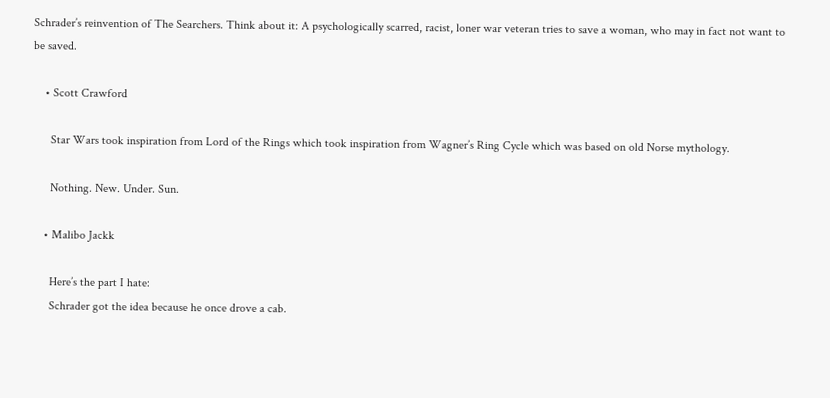Schrader’s reinvention of The Searchers. Think about it: A psychologically scarred, racist, loner war veteran tries to save a woman, who may in fact not want to be saved.

    • Scott Crawford

      Star Wars took inspiration from Lord of the Rings which took inspiration from Wagner’s Ring Cycle which was based on old Norse mythology.

      Nothing. New. Under. Sun.

    • Malibo Jackk

      Here’s the part I hate:
      Schrader got the idea because he once drove a cab.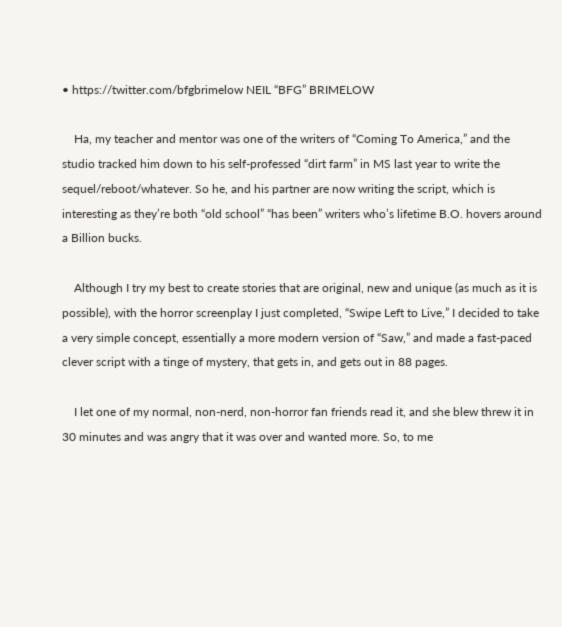• https://twitter.com/bfgbrimelow NEIL “BFG” BRIMELOW

    Ha, my teacher and mentor was one of the writers of “Coming To America,” and the studio tracked him down to his self-professed “dirt farm” in MS last year to write the sequel/reboot/whatever. So he, and his partner are now writing the script, which is interesting as they’re both “old school” “has been” writers who’s lifetime B.O. hovers around a Billion bucks.

    Although I try my best to create stories that are original, new and unique (as much as it is possible), with the horror screenplay I just completed, “Swipe Left to Live,” I decided to take a very simple concept, essentially a more modern version of “Saw,” and made a fast-paced clever script with a tinge of mystery, that gets in, and gets out in 88 pages.

    I let one of my normal, non-nerd, non-horror fan friends read it, and she blew threw it in 30 minutes and was angry that it was over and wanted more. So, to me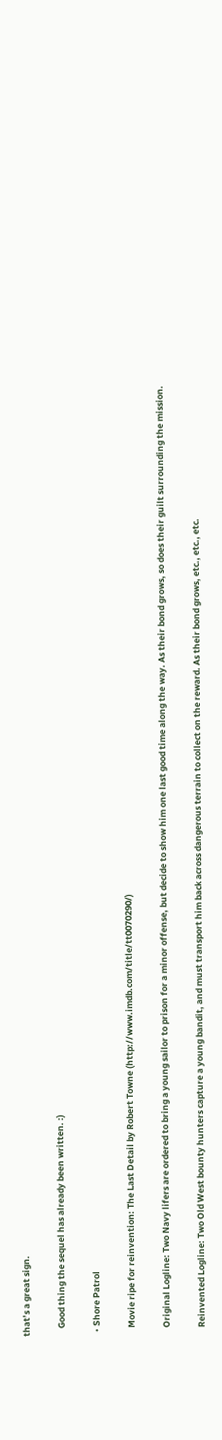that’s a great sign.

    Good thing the sequel has already been written. :)

  • Shore Patrol

    Movie ripe for reinvention: The Last Detail by Robert Towne (http://www.imdb.com/title/tt0070290/)

    Original Logline: Two Navy lifers are ordered to bring a young sailor to prison for a minor offense, but decide to show him one last good time along the way. As their bond grows, so does their guilt surrounding the mission.

    Reinvented Logline: Two Old West bounty hunters capture a young bandit, and must transport him back across dangerous terrain to collect on the reward. As their bond grows, etc., etc., etc.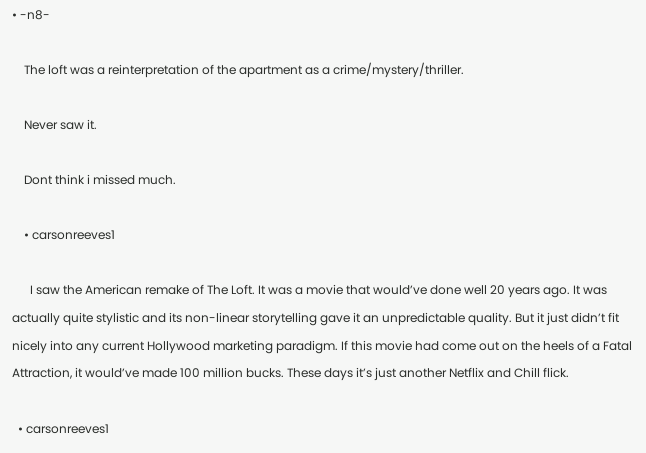• -n8-

    The loft was a reinterpretation of the apartment as a crime/mystery/thriller.

    Never saw it.

    Dont think i missed much.

    • carsonreeves1

      I saw the American remake of The Loft. It was a movie that would’ve done well 20 years ago. It was actually quite stylistic and its non-linear storytelling gave it an unpredictable quality. But it just didn’t fit nicely into any current Hollywood marketing paradigm. If this movie had come out on the heels of a Fatal Attraction, it would’ve made 100 million bucks. These days it’s just another Netflix and Chill flick.

  • carsonreeves1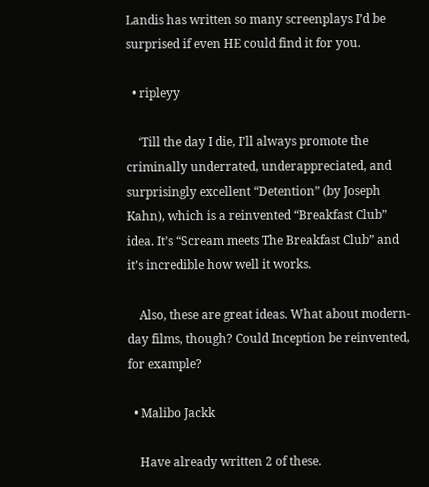Landis has written so many screenplays I’d be surprised if even HE could find it for you.

  • ripleyy

    ‘Till the day I die, I’ll always promote the criminally underrated, underappreciated, and surprisingly excellent “Detention” (by Joseph Kahn), which is a reinvented “Breakfast Club” idea. It’s “Scream meets The Breakfast Club” and it’s incredible how well it works.

    Also, these are great ideas. What about modern-day films, though? Could Inception be reinvented, for example?

  • Malibo Jackk

    Have already written 2 of these.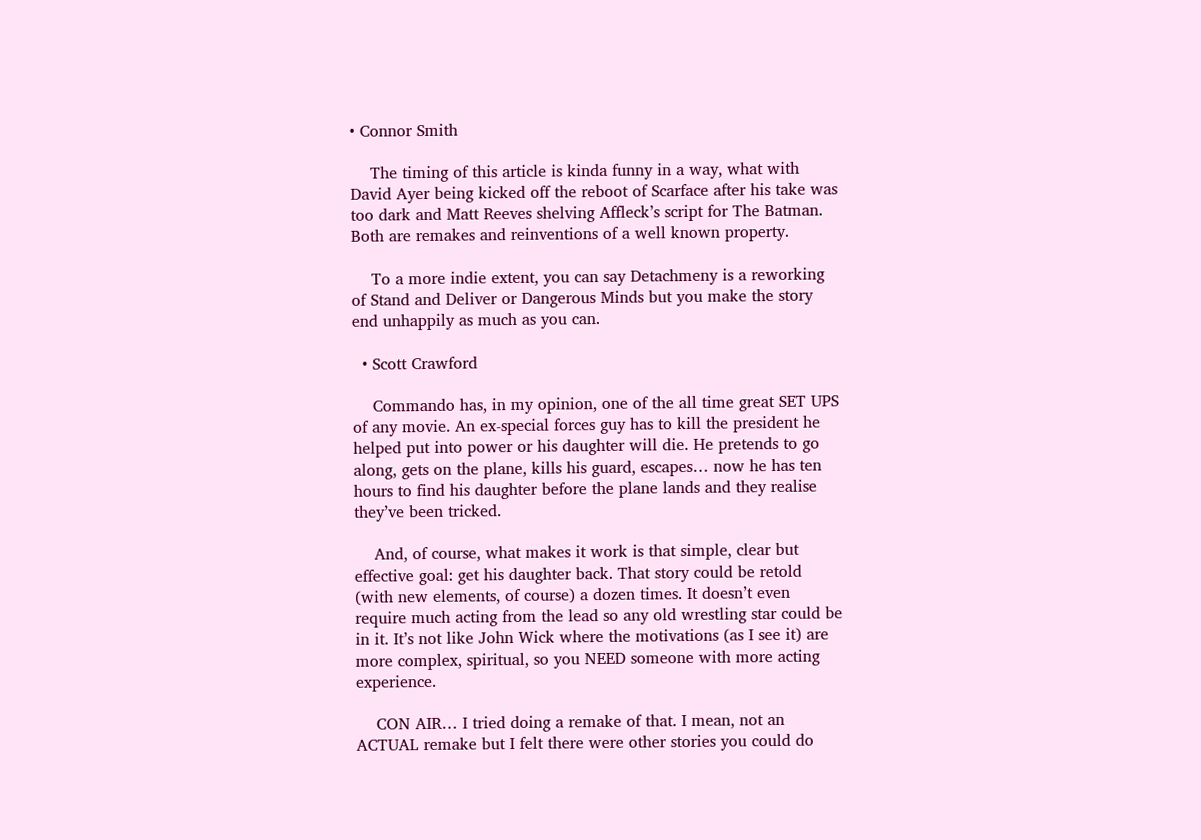• Connor Smith

    The timing of this article is kinda funny in a way, what with David Ayer being kicked off the reboot of Scarface after his take was too dark and Matt Reeves shelving Affleck’s script for The Batman. Both are remakes and reinventions of a well known property.

    To a more indie extent, you can say Detachmeny is a reworking of Stand and Deliver or Dangerous Minds but you make the story end unhappily as much as you can.

  • Scott Crawford

    Commando has, in my opinion, one of the all time great SET UPS of any movie. An ex-special forces guy has to kill the president he helped put into power or his daughter will die. He pretends to go along, gets on the plane, kills his guard, escapes… now he has ten hours to find his daughter before the plane lands and they realise they’ve been tricked.

    And, of course, what makes it work is that simple, clear but effective goal: get his daughter back. That story could be retold (with new elements, of course) a dozen times. It doesn’t even require much acting from the lead so any old wrestling star could be in it. It’s not like John Wick where the motivations (as I see it) are more complex, spiritual, so you NEED someone with more acting experience.

    CON AIR… I tried doing a remake of that. I mean, not an ACTUAL remake but I felt there were other stories you could do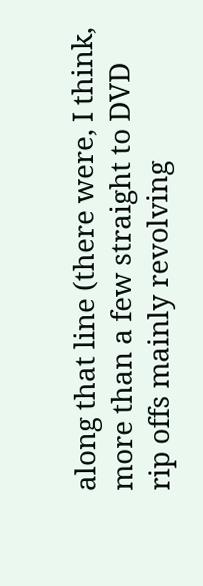along that line (there were, I think, more than a few straight to DVD rip offs mainly revolving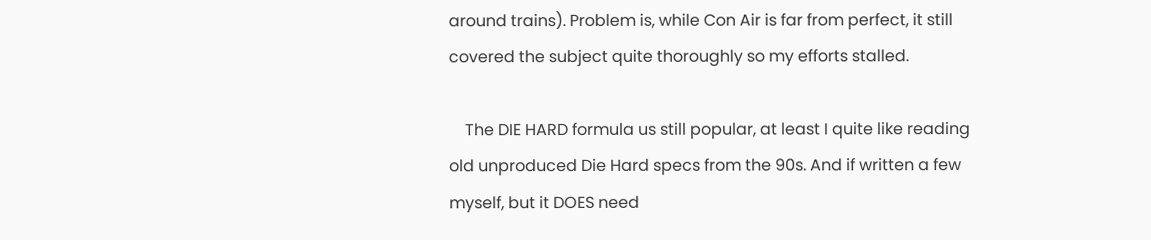around trains). Problem is, while Con Air is far from perfect, it still covered the subject quite thoroughly so my efforts stalled.

    The DIE HARD formula us still popular, at least I quite like reading old unproduced Die Hard specs from the 90s. And if written a few myself, but it DOES need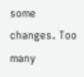some changes. Too many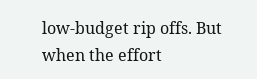low-budget rip offs. But when the effort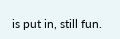is put in, still fun.